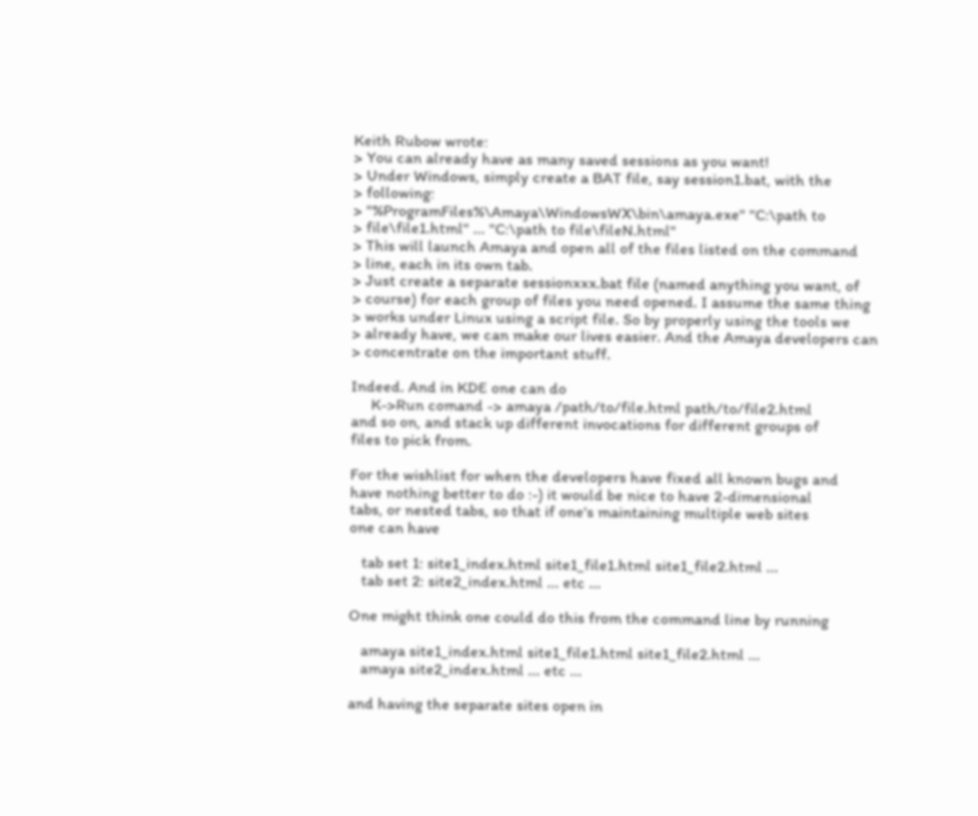Keith Rubow wrote:
> You can already have as many saved sessions as you want!
> Under Windows, simply create a BAT file, say session1.bat, with the
> following:
> "%ProgramFiles%\Amaya\WindowsWX\bin\amaya.exe" "C:\path to
> file\file1.html" ... "C:\path to file\fileN.html"
> This will launch Amaya and open all of the files listed on the command
> line, each in its own tab.
> Just create a separate sessionxxx.bat file (named anything you want, of
> course) for each group of files you need opened. I assume the same thing
> works under Linux using a script file. So by properly using the tools we
> already have, we can make our lives easier. And the Amaya developers can
> concentrate on the important stuff.

Indeed. And in KDE one can do
     K->Run comand -> amaya /path/to/file.html path/to/file2.html
and so on, and stack up different invocations for different groups of
files to pick from.

For the wishlist for when the developers have fixed all known bugs and
have nothing better to do :-) it would be nice to have 2-dimensional
tabs, or nested tabs, so that if one's maintaining multiple web sites
one can have

   tab set 1: site1_index.html site1_file1.html site1_file2.html ...
   tab set 2: site2_index.html ... etc ...

One might think one could do this from the command line by running

   amaya site1_index.html site1_file1.html site1_file2.html ...
   amaya site2_index.html ... etc ...

and having the separate sites open in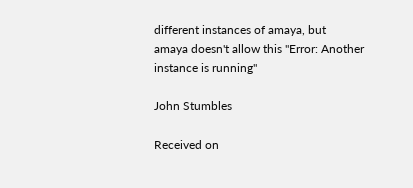different instances of amaya, but
amaya doesn't allow this "Error: Another instance is running"

John Stumbles

Received on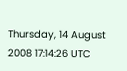Thursday, 14 August 2008 17:14:26 UTC